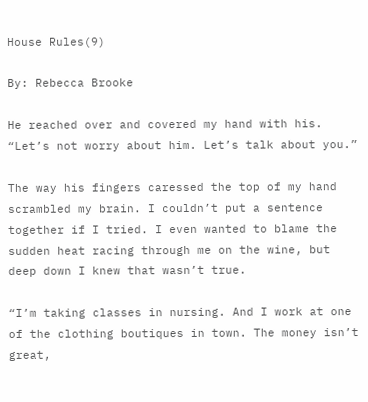House Rules(9)

By: Rebecca Brooke

He reached over and covered my hand with his. “Let’s not worry about him. Let’s talk about you.”

The way his fingers caressed the top of my hand scrambled my brain. I couldn’t put a sentence together if I tried. I even wanted to blame the sudden heat racing through me on the wine, but deep down I knew that wasn’t true.

“I’m taking classes in nursing. And I work at one of the clothing boutiques in town. The money isn’t great,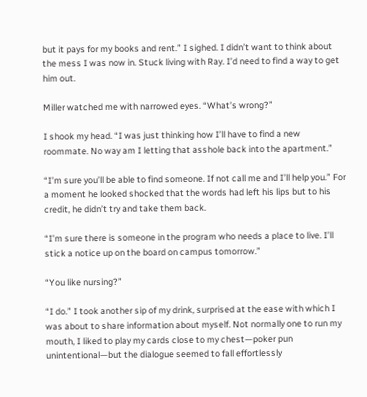but it pays for my books and rent.” I sighed. I didn’t want to think about the mess I was now in. Stuck living with Ray. I’d need to find a way to get him out.

Miller watched me with narrowed eyes. “What’s wrong?”

I shook my head. “I was just thinking how I’ll have to find a new roommate. No way am I letting that asshole back into the apartment.”

“I’m sure you’ll be able to find someone. If not call me and I’ll help you.” For a moment he looked shocked that the words had left his lips but to his credit, he didn’t try and take them back.

“I’m sure there is someone in the program who needs a place to live. I’ll stick a notice up on the board on campus tomorrow.”

“You like nursing?”

“I do.” I took another sip of my drink, surprised at the ease with which I was about to share information about myself. Not normally one to run my mouth, I liked to play my cards close to my chest—poker pun unintentional—but the dialogue seemed to fall effortlessly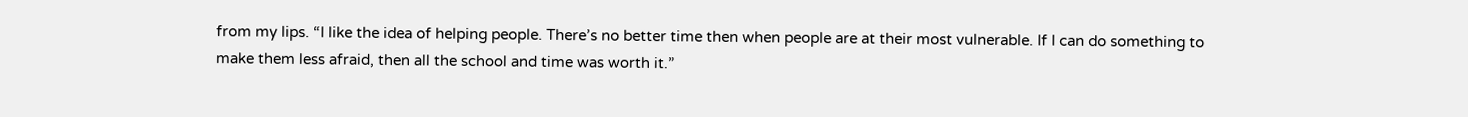from my lips. “I like the idea of helping people. There’s no better time then when people are at their most vulnerable. If I can do something to make them less afraid, then all the school and time was worth it.”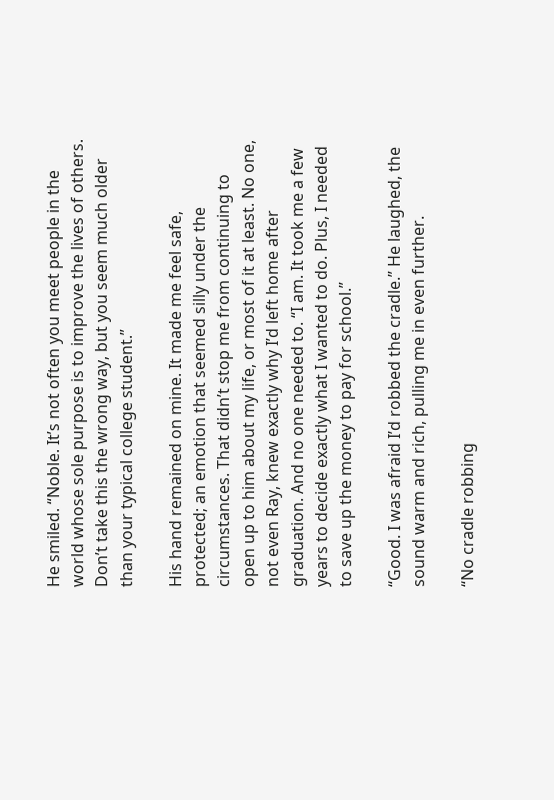He smiled. “Noble. It’s not often you meet people in the world whose sole purpose is to improve the lives of others. Don’t take this the wrong way, but you seem much older than your typical college student.”

His hand remained on mine. It made me feel safe, protected; an emotion that seemed silly under the circumstances. That didn’t stop me from continuing to open up to him about my life, or most of it at least. No one, not even Ray, knew exactly why I’d left home after graduation. And no one needed to. “I am. It took me a few years to decide exactly what I wanted to do. Plus, I needed to save up the money to pay for school.”

“Good. I was afraid I’d robbed the cradle.” He laughed, the sound warm and rich, pulling me in even further.

“No cradle robbing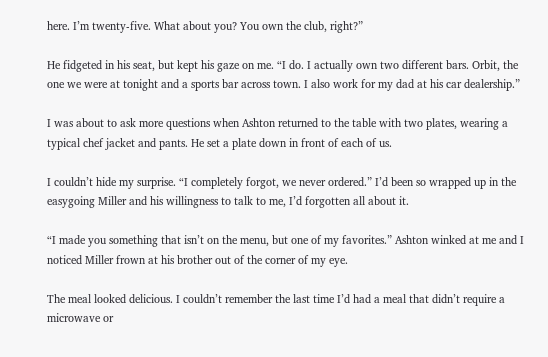here. I’m twenty-five. What about you? You own the club, right?”

He fidgeted in his seat, but kept his gaze on me. “I do. I actually own two different bars. Orbit, the one we were at tonight and a sports bar across town. I also work for my dad at his car dealership.”

I was about to ask more questions when Ashton returned to the table with two plates, wearing a typical chef jacket and pants. He set a plate down in front of each of us.

I couldn’t hide my surprise. “I completely forgot, we never ordered.” I’d been so wrapped up in the easygoing Miller and his willingness to talk to me, I’d forgotten all about it.

“I made you something that isn’t on the menu, but one of my favorites.” Ashton winked at me and I noticed Miller frown at his brother out of the corner of my eye.

The meal looked delicious. I couldn’t remember the last time I’d had a meal that didn’t require a microwave or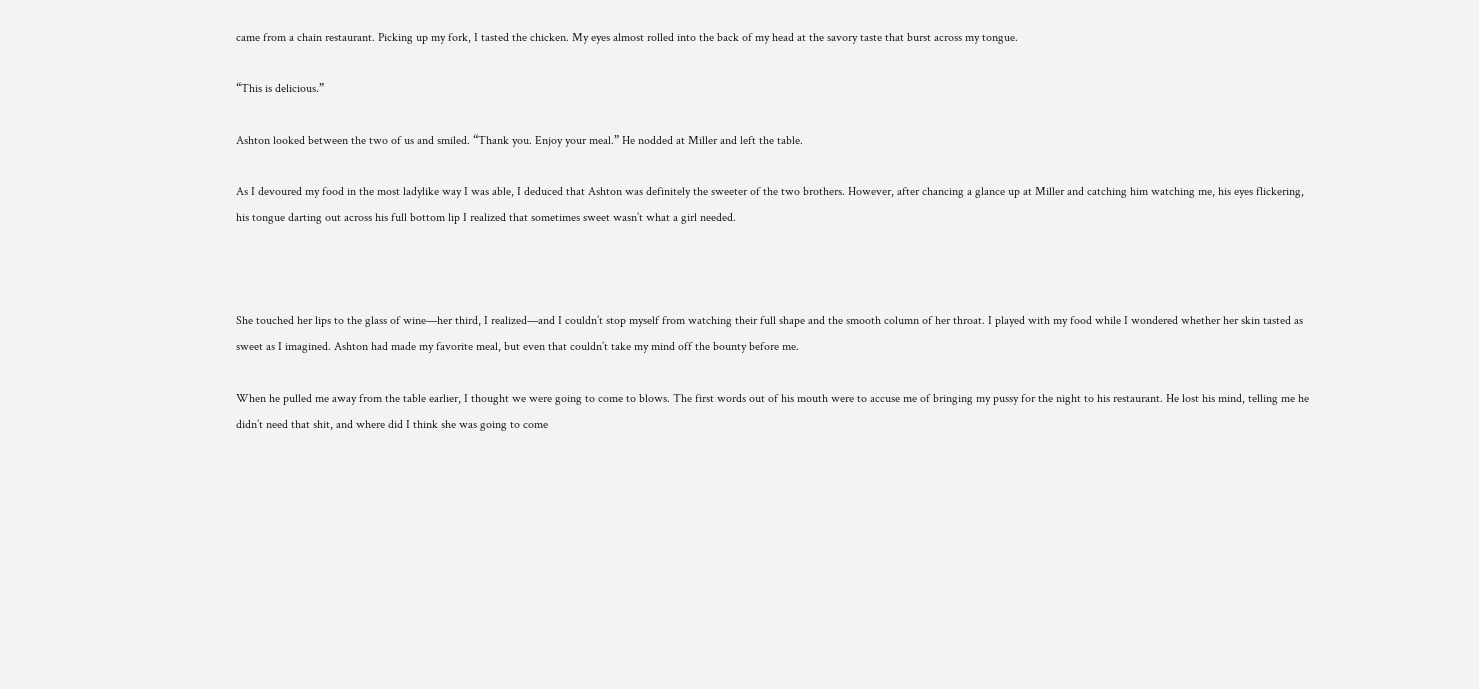came from a chain restaurant. Picking up my fork, I tasted the chicken. My eyes almost rolled into the back of my head at the savory taste that burst across my tongue.

“This is delicious.”

Ashton looked between the two of us and smiled. “Thank you. Enjoy your meal.” He nodded at Miller and left the table.

As I devoured my food in the most ladylike way I was able, I deduced that Ashton was definitely the sweeter of the two brothers. However, after chancing a glance up at Miller and catching him watching me, his eyes flickering, his tongue darting out across his full bottom lip I realized that sometimes sweet wasn’t what a girl needed.



She touched her lips to the glass of wine—her third, I realized—and I couldn’t stop myself from watching their full shape and the smooth column of her throat. I played with my food while I wondered whether her skin tasted as sweet as I imagined. Ashton had made my favorite meal, but even that couldn’t take my mind off the bounty before me.

When he pulled me away from the table earlier, I thought we were going to come to blows. The first words out of his mouth were to accuse me of bringing my pussy for the night to his restaurant. He lost his mind, telling me he didn’t need that shit, and where did I think she was going to come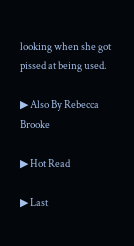looking when she got pissed at being used.

▶ Also By Rebecca Brooke

▶ Hot Read

▶ Last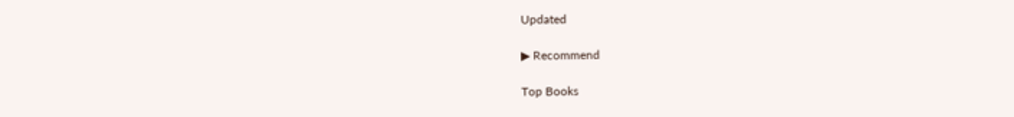Updated

▶ Recommend

Top Books